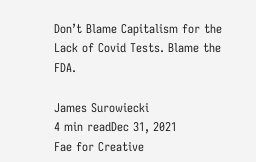Don’t Blame Capitalism for the Lack of Covid Tests. Blame the FDA.

James Surowiecki
4 min readDec 31, 2021
Fae for Creative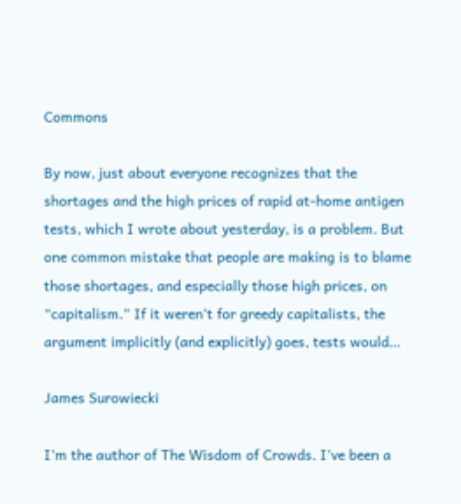Commons

By now, just about everyone recognizes that the shortages and the high prices of rapid at-home antigen tests, which I wrote about yesterday, is a problem. But one common mistake that people are making is to blame those shortages, and especially those high prices, on “capitalism.” If it weren’t for greedy capitalists, the argument implicitly (and explicitly) goes, tests would…

James Surowiecki

I’m the author of The Wisdom of Crowds. I’ve been a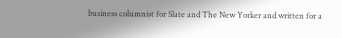business columnist for Slate and The New Yorker and written for a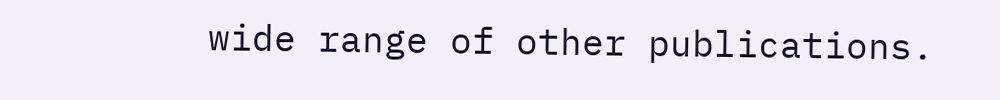wide range of other publications.